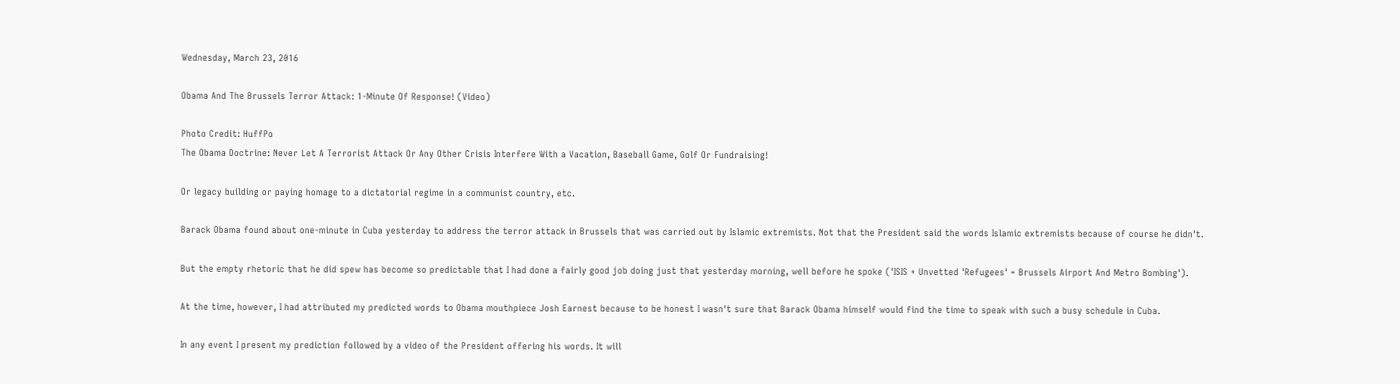Wednesday, March 23, 2016

Obama And The Brussels Terror Attack: 1-Minute Of Response! (Video)

Photo Credit: HuffPo
The Obama Doctrine: Never Let A Terrorist Attack Or Any Other Crisis Interfere With a Vacation, Baseball Game, Golf Or Fundraising!

Or legacy building or paying homage to a dictatorial regime in a communist country, etc.

Barack Obama found about one-minute in Cuba yesterday to address the terror attack in Brussels that was carried out by Islamic extremists. Not that the President said the words Islamic extremists because of course he didn't.

But the empty rhetoric that he did spew has become so predictable that I had done a fairly good job doing just that yesterday morning, well before he spoke ('ISIS + Unvetted 'Refugees' = Brussels Airport And Metro Bombing').

At the time, however, I had attributed my predicted words to Obama mouthpiece Josh Earnest because to be honest I wasn't sure that Barack Obama himself would find the time to speak with such a busy schedule in Cuba.

In any event I present my prediction followed by a video of the President offering his words. It will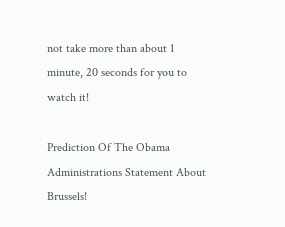not take more than about 1 minute, 20 seconds for you to watch it!

Prediction Of The Obama Administrations Statement About Brussels!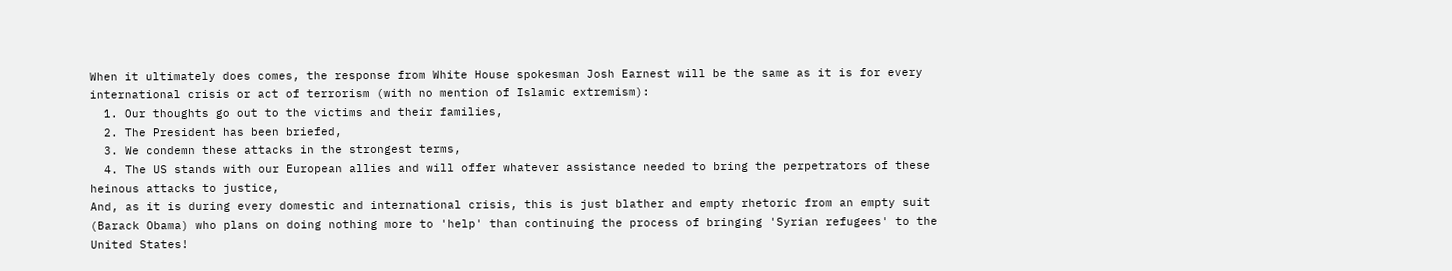When it ultimately does comes, the response from White House spokesman Josh Earnest will be the same as it is for every international crisis or act of terrorism (with no mention of Islamic extremism):
  1. Our thoughts go out to the victims and their families,
  2. The President has been briefed,
  3. We condemn these attacks in the strongest terms,
  4. The US stands with our European allies and will offer whatever assistance needed to bring the perpetrators of these heinous attacks to justice,
And, as it is during every domestic and international crisis, this is just blather and empty rhetoric from an empty suit (Barack Obama) who plans on doing nothing more to 'help' than continuing the process of bringing 'Syrian refugees' to the United States!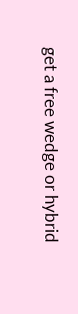get a free wedge or hybrid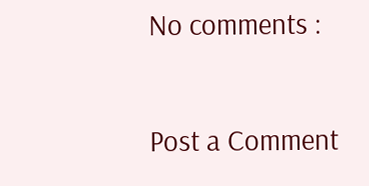No comments :

Post a Comment